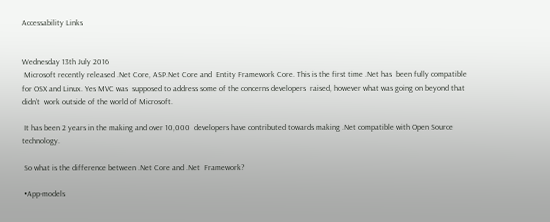Accessability Links


Wednesday 13th July 2016
 Microsoft recently released .Net Core, ASP.Net Core and  Entity Framework Core. This is the first time .Net has  been fully compatible for OSX and Linux. Yes MVC was  supposed to address some of the concerns developers  raised, however what was going on beyond that didn’t  work outside of the world of Microsoft.

 It has been 2 years in the making and over 10,000  developers have contributed towards making .Net compatible with Open Source technology.

 So what is the difference between .Net Core and .Net  Framework?

 •App-models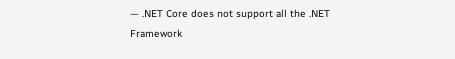— .NET Core does not support all the .NET  Framework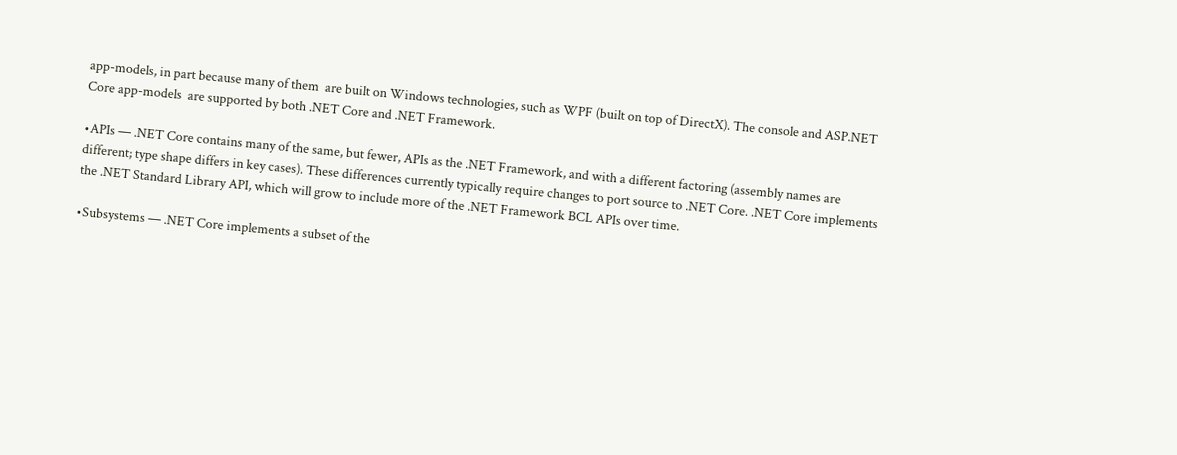app-models, in part because many of them  are built on Windows technologies, such as WPF (built on top of DirectX). The console and ASP.NET Core app-models  are supported by both .NET Core and .NET Framework.

•APIs — .NET Core contains many of the same, but fewer, APIs as the .NET Framework, and with a different factoring (assembly names are different; type shape differs in key cases). These differences currently typically require changes to port source to .NET Core. .NET Core implements the .NET Standard Library API, which will grow to include more of the .NET Framework BCL APIs over time.

•Subsystems — .NET Core implements a subset of the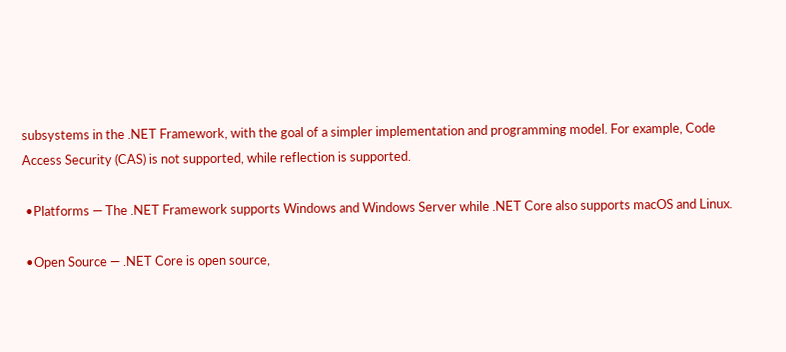subsystems in the .NET Framework, with the goal of a simpler implementation and programming model. For example, Code Access Security (CAS) is not supported, while reflection is supported.

 •Platforms — The .NET Framework supports Windows and Windows Server while .NET Core also supports macOS and Linux.

 •Open Source — .NET Core is open source,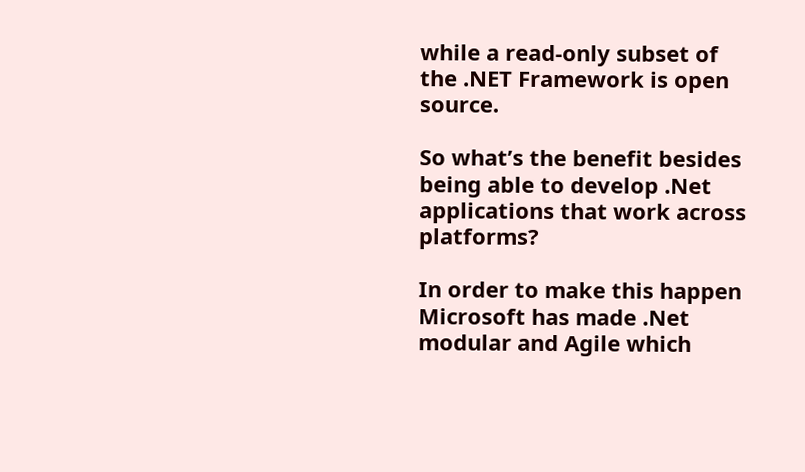while a read-only subset of the .NET Framework is open source.

So what’s the benefit besides being able to develop .Net applications that work across platforms?

In order to make this happen Microsoft has made .Net modular and Agile which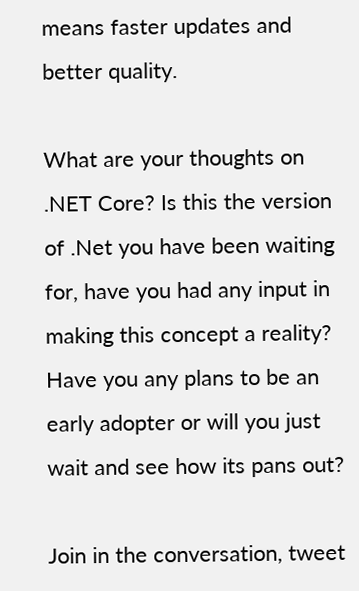means faster updates and better quality.

What are your thoughts on .NET Core? Is this the version of .Net you have been waiting for, have you had any input in making this concept a reality? Have you any plans to be an early adopter or will you just wait and see how its pans out?

Join in the conversation, tweet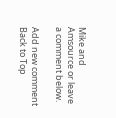Mike and Amsource or leave a comment below.

Add new comment
Back to Top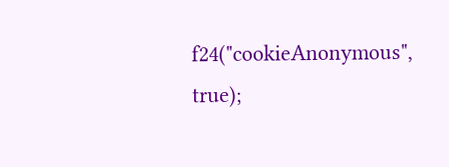f24("cookieAnonymous", true);